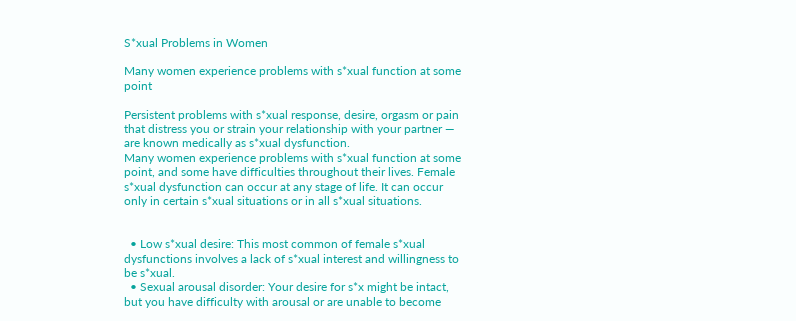S*xual Problems in Women

Many women experience problems with s*xual function at some point

Persistent problems with s*xual response, desire, orgasm or pain that distress you or strain your relationship with your partner — are known medically as s*xual dysfunction.
Many women experience problems with s*xual function at some point, and some have difficulties throughout their lives. Female s*xual dysfunction can occur at any stage of life. It can occur only in certain s*xual situations or in all s*xual situations.


  • Low s*xual desire: This most common of female s*xual dysfunctions involves a lack of s*xual interest and willingness to be s*xual.
  • Sexual arousal disorder: Your desire for s*x might be intact, but you have difficulty with arousal or are unable to become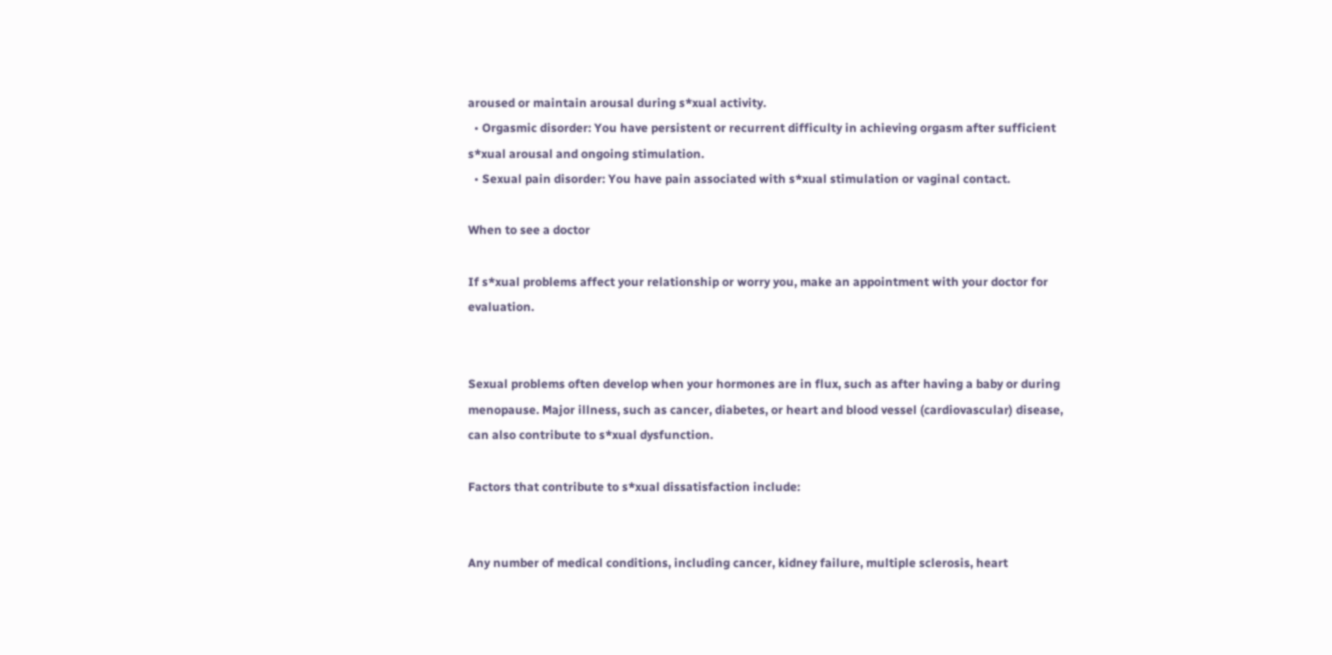aroused or maintain arousal during s*xual activity.
  • Orgasmic disorder: You have persistent or recurrent difficulty in achieving orgasm after sufficient s*xual arousal and ongoing stimulation.
  • Sexual pain disorder: You have pain associated with s*xual stimulation or vaginal contact.

When to see a doctor

If s*xual problems affect your relationship or worry you, make an appointment with your doctor for evaluation.


Sexual problems often develop when your hormones are in flux, such as after having a baby or during menopause. Major illness, such as cancer, diabetes, or heart and blood vessel (cardiovascular) disease, can also contribute to s*xual dysfunction.

Factors that contribute to s*xual dissatisfaction include:


Any number of medical conditions, including cancer, kidney failure, multiple sclerosis, heart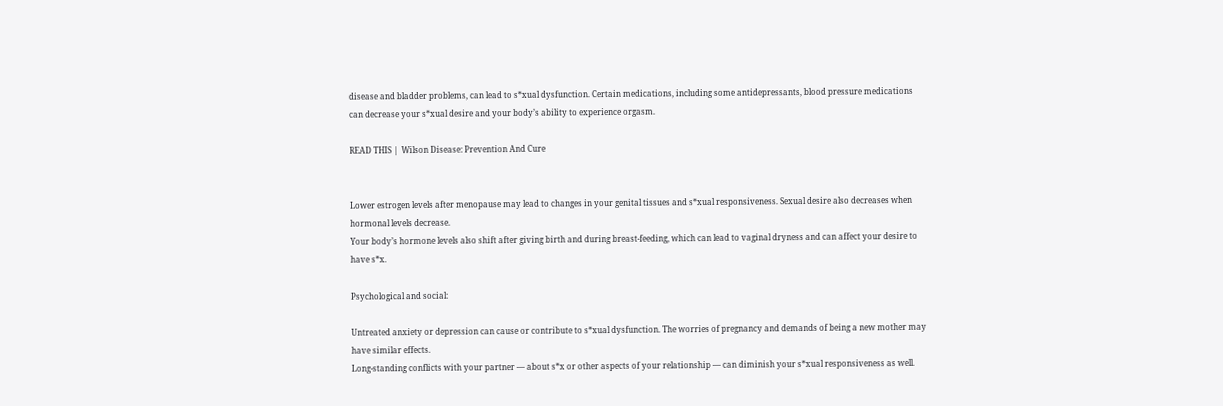disease and bladder problems, can lead to s*xual dysfunction. Certain medications, including some antidepressants, blood pressure medications can decrease your s*xual desire and your body’s ability to experience orgasm.

READ THIS |  Wilson Disease: Prevention And Cure


Lower estrogen levels after menopause may lead to changes in your genital tissues and s*xual responsiveness. Sexual desire also decreases when hormonal levels decrease.
Your body’s hormone levels also shift after giving birth and during breast-feeding, which can lead to vaginal dryness and can affect your desire to have s*x.

Psychological and social:

Untreated anxiety or depression can cause or contribute to s*xual dysfunction. The worries of pregnancy and demands of being a new mother may have similar effects.
Long-standing conflicts with your partner — about s*x or other aspects of your relationship — can diminish your s*xual responsiveness as well.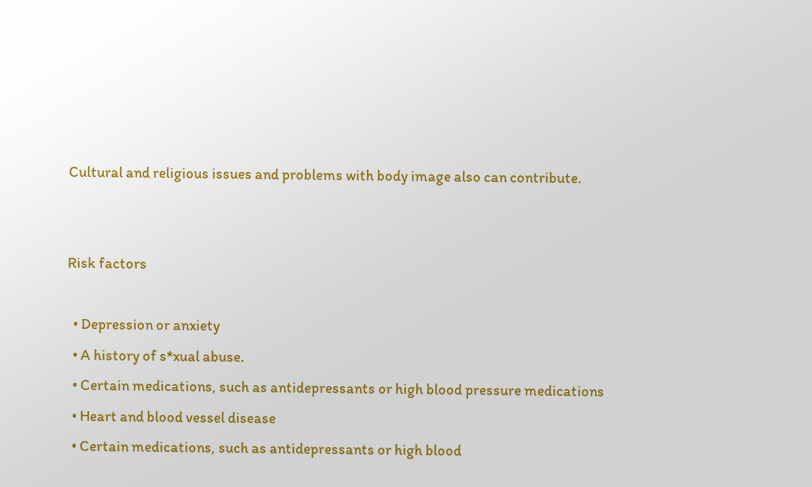Cultural and religious issues and problems with body image also can contribute.


Risk factors

  • Depression or anxiety
  • A history of s*xual abuse.
  • Certain medications, such as antidepressants or high blood pressure medications
  • Heart and blood vessel disease
  • Certain medications, such as antidepressants or high blood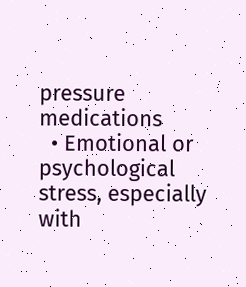pressure medications
  • Emotional or psychological stress, especially with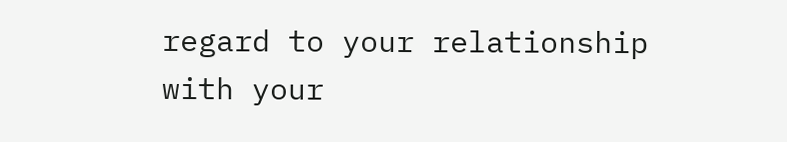regard to your relationship with your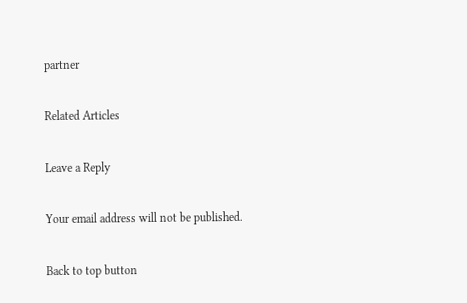partner

Related Articles

Leave a Reply

Your email address will not be published.

Back to top button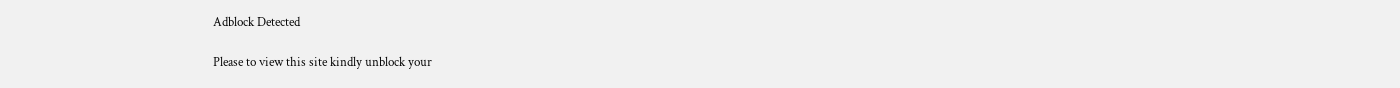Adblock Detected

Please to view this site kindly unblock your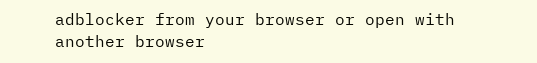adblocker from your browser or open with another browser